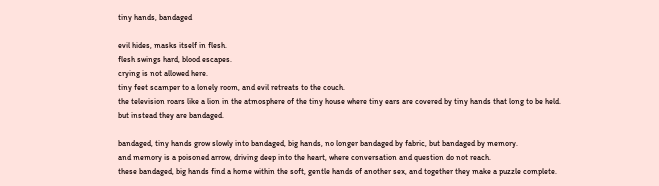tiny hands, bandaged

evil hides, masks itself in flesh.
flesh swings hard, blood escapes.
crying is not allowed here.
tiny feet scamper to a lonely room, and evil retreats to the couch.
the television roars like a lion in the atmosphere of the tiny house where tiny ears are covered by tiny hands that long to be held.
but instead they are bandaged.

bandaged, tiny hands grow slowly into bandaged, big hands, no longer bandaged by fabric, but bandaged by memory.
and memory is a poisoned arrow, driving deep into the heart, where conversation and question do not reach.
these bandaged, big hands find a home within the soft, gentle hands of another sex, and together they make a puzzle complete.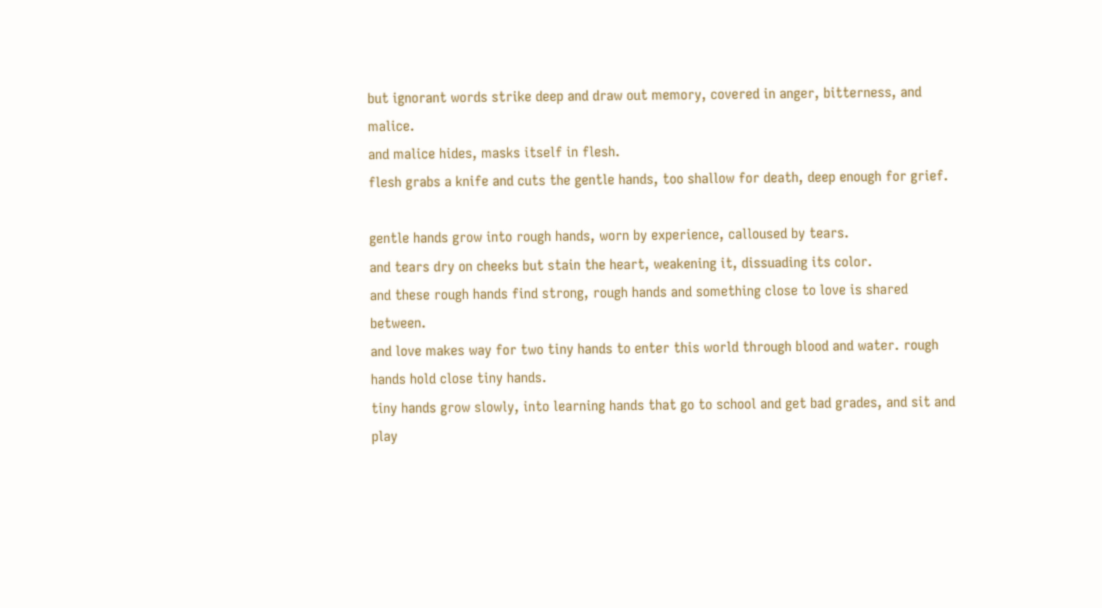but ignorant words strike deep and draw out memory, covered in anger, bitterness, and malice.
and malice hides, masks itself in flesh.
flesh grabs a knife and cuts the gentle hands, too shallow for death, deep enough for grief.

gentle hands grow into rough hands, worn by experience, calloused by tears.
and tears dry on cheeks but stain the heart, weakening it, dissuading its color.
and these rough hands find strong, rough hands and something close to love is shared between.
and love makes way for two tiny hands to enter this world through blood and water. rough hands hold close tiny hands.
tiny hands grow slowly, into learning hands that go to school and get bad grades, and sit and play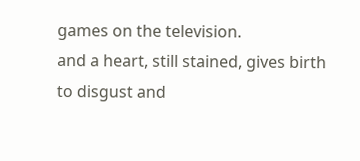games on the television.
and a heart, still stained, gives birth to disgust and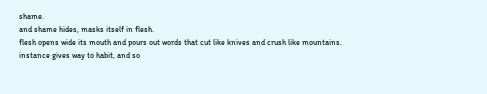shame.
and shame hides, masks itself in flesh.
flesh opens wide its mouth and pours out words that cut like knives and crush like mountains.
instance gives way to habit, and so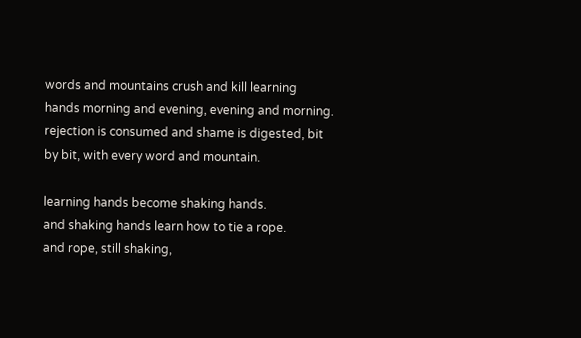words and mountains crush and kill learning hands morning and evening, evening and morning.
rejection is consumed and shame is digested, bit by bit, with every word and mountain.

learning hands become shaking hands.
and shaking hands learn how to tie a rope.
and rope, still shaking,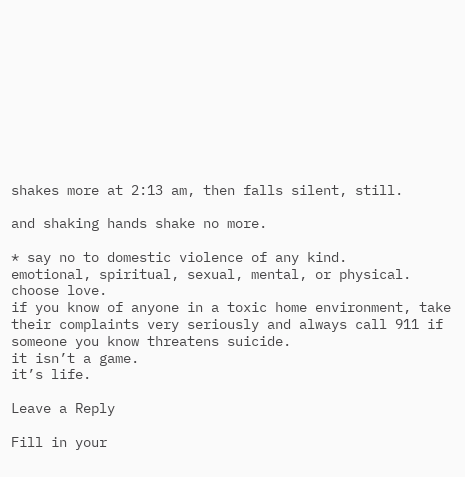shakes more at 2:13 am, then falls silent, still.

and shaking hands shake no more.

* say no to domestic violence of any kind.
emotional, spiritual, sexual, mental, or physical.
choose love.
if you know of anyone in a toxic home environment, take their complaints very seriously and always call 911 if someone you know threatens suicide.
it isn’t a game.
it’s life.

Leave a Reply

Fill in your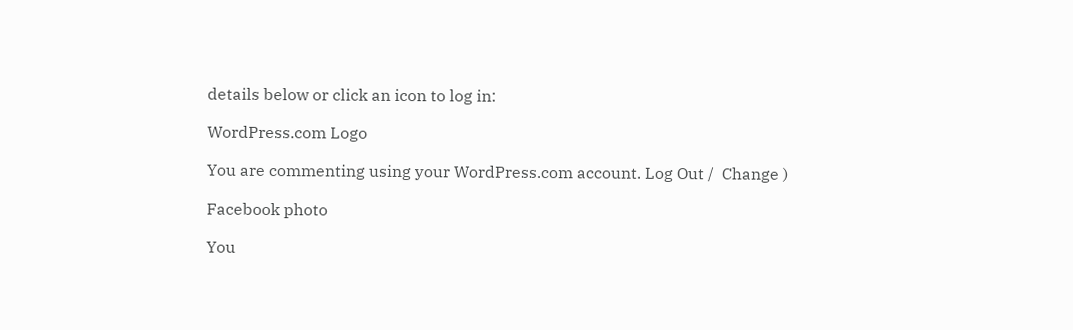details below or click an icon to log in:

WordPress.com Logo

You are commenting using your WordPress.com account. Log Out /  Change )

Facebook photo

You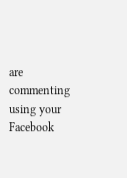are commenting using your Facebook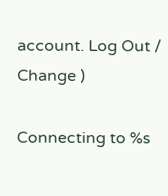account. Log Out /  Change )

Connecting to %s